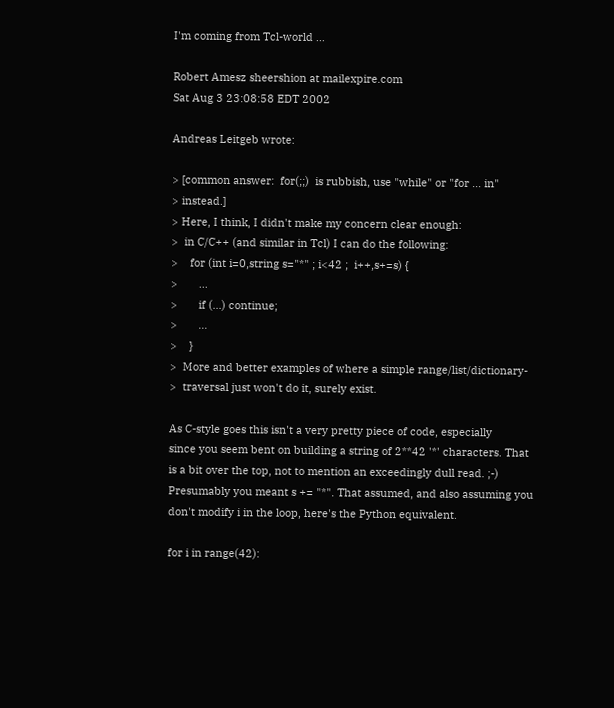I'm coming from Tcl-world ...

Robert Amesz sheershion at mailexpire.com
Sat Aug 3 23:08:58 EDT 2002

Andreas Leitgeb wrote:

> [common answer:  for(;;)  is rubbish, use "while" or "for ... in"
> instead.]
> Here, I think, I didn't make my concern clear enough:
>  in C/C++ (and similar in Tcl) I can do the following:
>    for (int i=0,string s="*" ; i<42 ;  i++,s+=s) {
>       ...
>       if (...) continue;
>       ...
>    }
>  More and better examples of where a simple range/list/dictionary-
>  traversal just won't do it, surely exist.

As C-style goes this isn't a very pretty piece of code, especially
since you seem bent on building a string of 2**42 '*' characters. That
is a bit over the top, not to mention an exceedingly dull read. ;-)
Presumably you meant s += "*". That assumed, and also assuming you
don't modify i in the loop, here's the Python equivalent.

for i in range(42):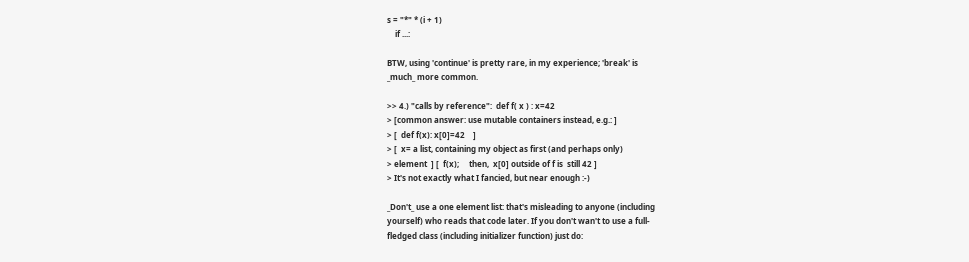s = "*" * (i + 1)
    if ...:

BTW, using 'continue' is pretty rare, in my experience; 'break' is
_much_ more common.

>> 4.) "calls by reference":  def f( x ) : x=42
> [common answer: use mutable containers instead, e.g.: ]
> [  def f(x): x[0]=42    ]
> [  x= a list, containing my object as first (and perhaps only)
> element  ] [  f(x);     then,  x[0] outside of f is  still 42 ]
> It's not exactly what I fancied, but near enough :-)

_Don't_ use a one element list: that's misleading to anyone (including
yourself) who reads that code later. If you don't wan't to use a full-
fledged class (including initializer function) just do: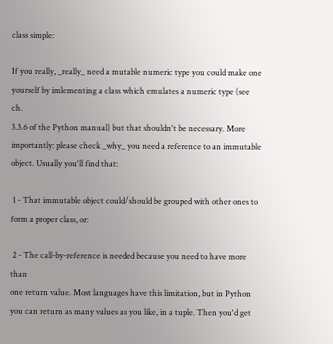class simple:

If you really, _really_ need a mutable numeric type you could make one
yourself by imlementing a class which emulates a numeric type (see ch.
3.3.6 of the Python manual) but that shouldn't be necessary. More
importantly: please check _why_ you need a reference to an immutable
object. Usually you'll find that:

 1 - That immutable object could/should be grouped with other ones to
form a proper class, or:

 2 - The call-by-reference is needed because you need to have more than
one return value. Most languages have this limitation, but in Python
you can return as many values as you like, in a tuple. Then you'd get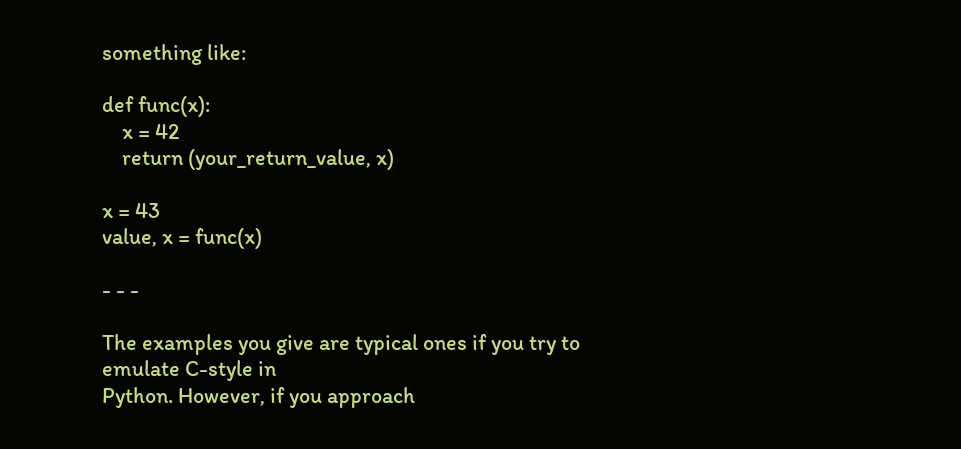something like:

def func(x):
    x = 42
    return (your_return_value, x)

x = 43
value, x = func(x)

- - -

The examples you give are typical ones if you try to emulate C-style in
Python. However, if you approach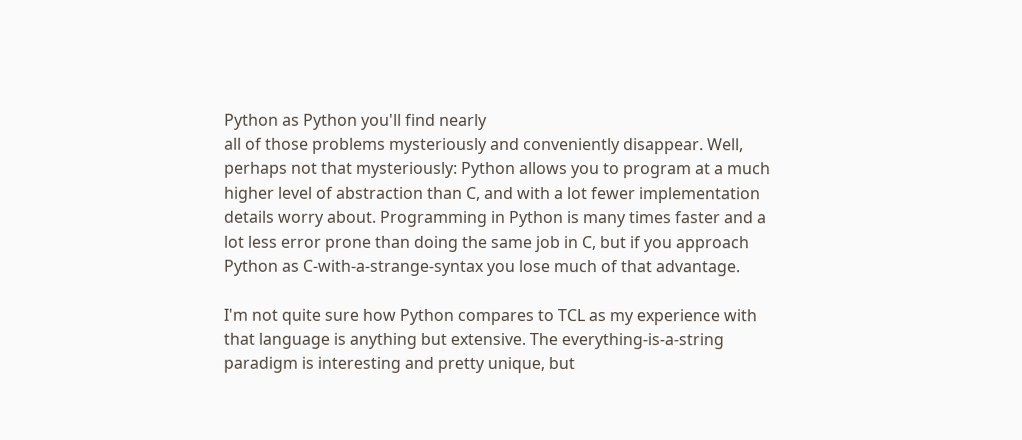Python as Python you'll find nearly
all of those problems mysteriously and conveniently disappear. Well,
perhaps not that mysteriously: Python allows you to program at a much
higher level of abstraction than C, and with a lot fewer implementation
details worry about. Programming in Python is many times faster and a
lot less error prone than doing the same job in C, but if you approach
Python as C-with-a-strange-syntax you lose much of that advantage.

I'm not quite sure how Python compares to TCL as my experience with
that language is anything but extensive. The everything-is-a-string
paradigm is interesting and pretty unique, but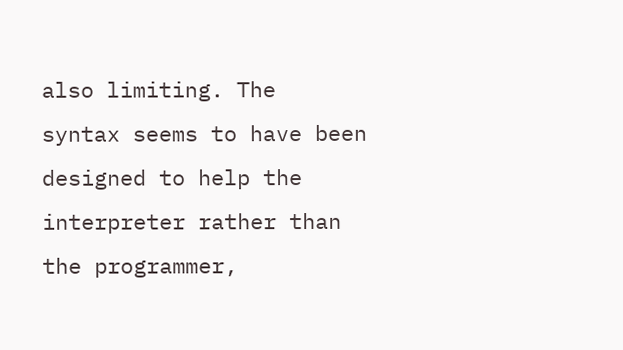also limiting. The
syntax seems to have been designed to help the interpreter rather than
the programmer,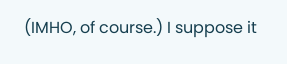(IMHO, of course.) I suppose it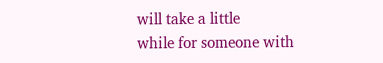will take a little
while for someone with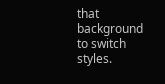that background to switch styles.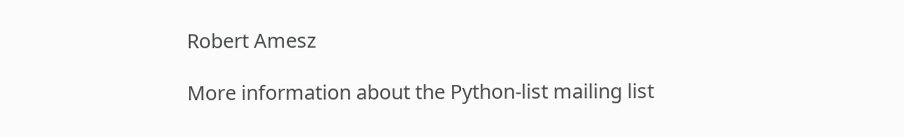Robert Amesz

More information about the Python-list mailing list